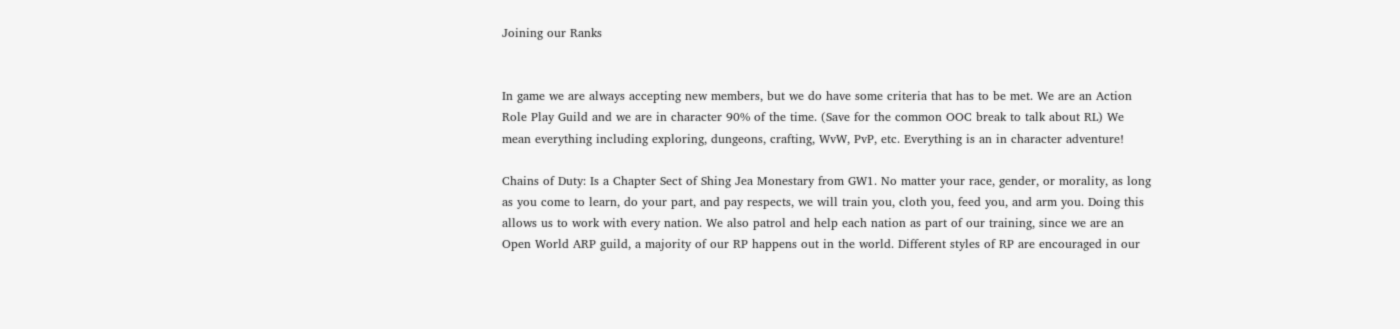Joining our Ranks


In game we are always accepting new members, but we do have some criteria that has to be met. We are an Action Role Play Guild and we are in character 90% of the time. (Save for the common OOC break to talk about RL) We mean everything including exploring, dungeons, crafting, WvW, PvP, etc. Everything is an in character adventure!

Chains of Duty: Is a Chapter Sect of Shing Jea Monestary from GW1. No matter your race, gender, or morality, as long as you come to learn, do your part, and pay respects, we will train you, cloth you, feed you, and arm you. Doing this allows us to work with every nation. We also patrol and help each nation as part of our training, since we are an Open World ARP guild, a majority of our RP happens out in the world. Different styles of RP are encouraged in our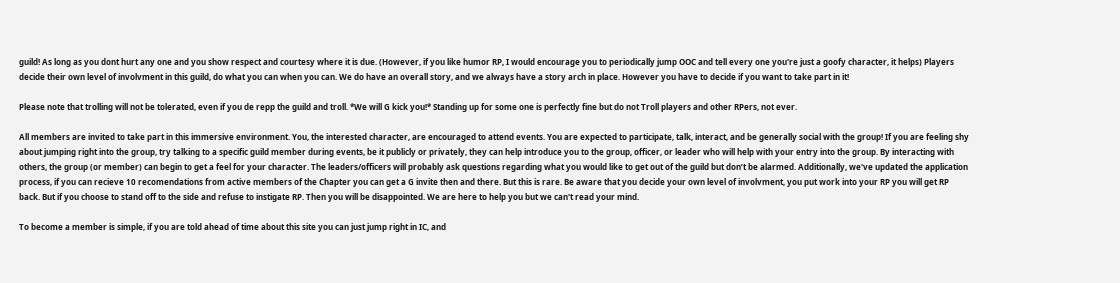guild! As long as you dont hurt any one and you show respect and courtesy where it is due. (However, if you like humor RP, I would encourage you to periodically jump OOC and tell every one you're just a goofy character, it helps) Players decide their own level of involvment in this guild, do what you can when you can. We do have an overall story, and we always have a story arch in place. However you have to decide if you want to take part in it!

Please note that trolling will not be tolerated, even if you de repp the guild and troll. *We will G kick you!* Standing up for some one is perfectly fine but do not Troll players and other RPers, not ever.

All members are invited to take part in this immersive environment. You, the interested character, are encouraged to attend events. You are expected to participate, talk, interact, and be generally social with the group! If you are feeling shy about jumping right into the group, try talking to a specific guild member during events, be it publicly or privately, they can help introduce you to the group, officer, or leader who will help with your entry into the group. By interacting with others, the group (or member) can begin to get a feel for your character. The leaders/officers will probably ask questions regarding what you would like to get out of the guild but don’t be alarmed. Additionally, we've updated the application process, if you can recieve 10 recomendations from active members of the Chapter you can get a G invite then and there. But this is rare. Be aware that you decide your own level of involvment, you put work into your RP you will get RP back. But if you choose to stand off to the side and refuse to instigate RP. Then you will be disappointed. We are here to help you but we can't read your mind.

To become a member is simple, if you are told ahead of time about this site you can just jump right in IC, and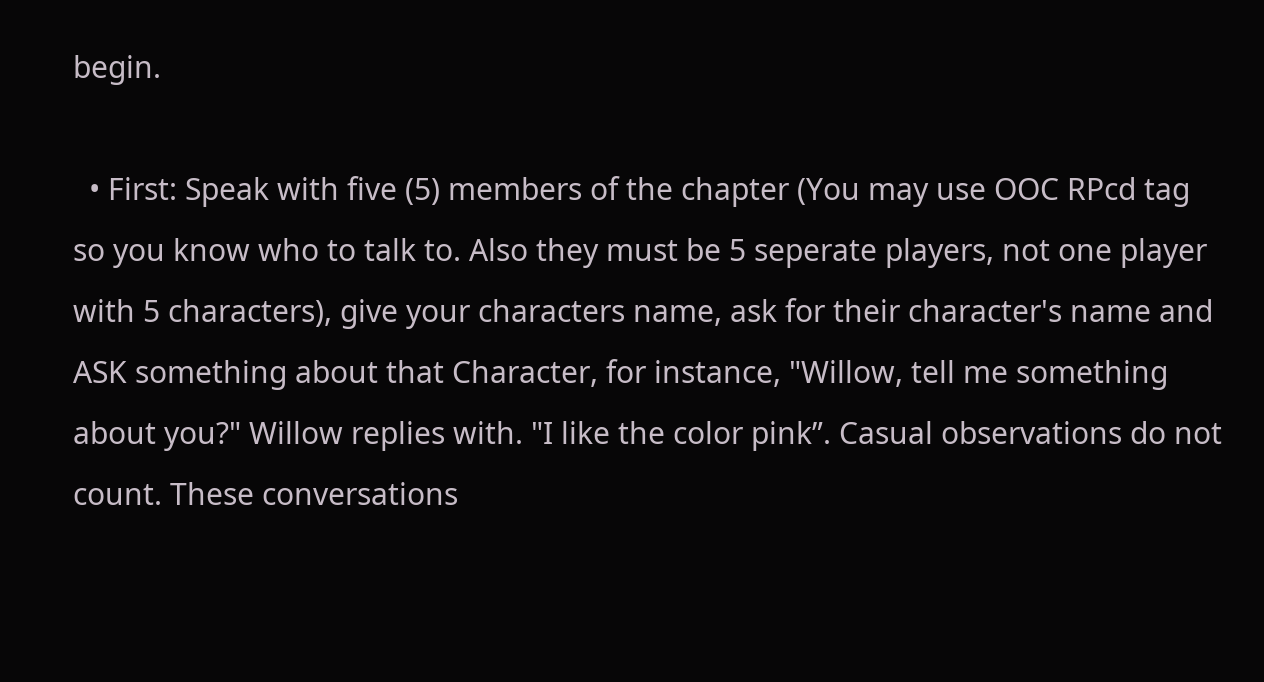begin.

  • First: Speak with five (5) members of the chapter (You may use OOC RPcd tag so you know who to talk to. Also they must be 5 seperate players, not one player with 5 characters), give your characters name, ask for their character's name and ASK something about that Character, for instance, "Willow, tell me something about you?" Willow replies with. "I like the color pink”. Casual observations do not count. These conversations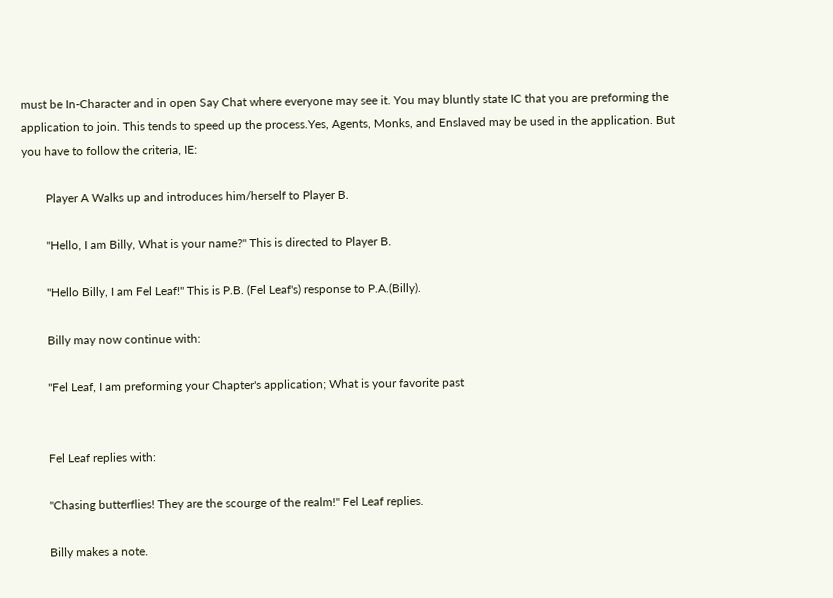must be In-Character and in open Say Chat where everyone may see it. You may bluntly state IC that you are preforming the application to join. This tends to speed up the process.Yes, Agents, Monks, and Enslaved may be used in the application. But you have to follow the criteria, IE:

        Player A Walks up and introduces him/herself to Player B.

        "Hello, I am Billy, What is your name?" This is directed to Player B.

        "Hello Billy, I am Fel Leaf!" This is P.B. (Fel Leaf's) response to P.A.(Billy).

        Billy may now continue with:

        "Fel Leaf, I am preforming your Chapter's application; What is your favorite past


        Fel Leaf replies with:

        "Chasing butterflies! They are the scourge of the realm!" Fel Leaf replies.

        Billy makes a note.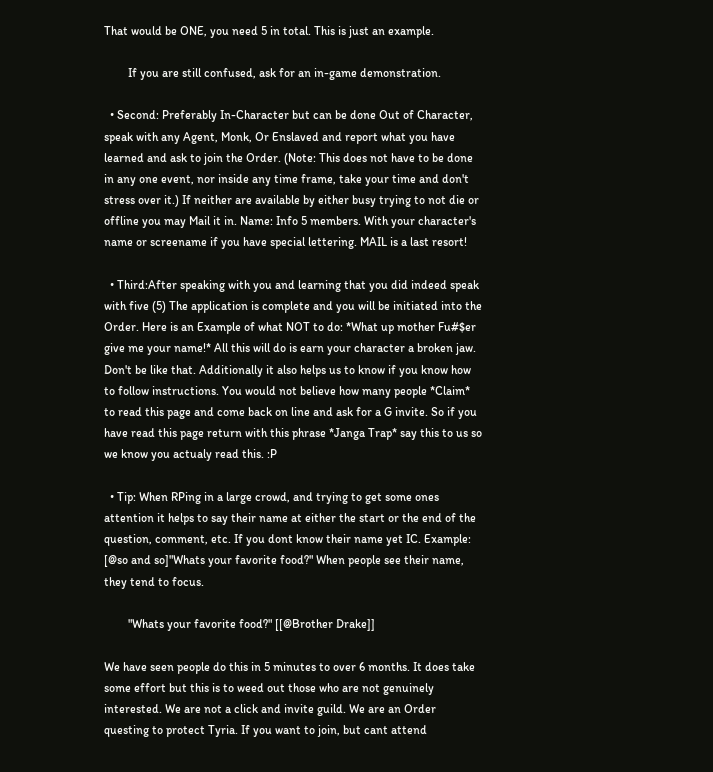That would be ONE, you need 5 in total. This is just an example.

        If you are still confused, ask for an in-game demonstration.

  • Second: Preferably In-Character but can be done Out of Character, speak with any Agent, Monk, Or Enslaved and report what you have learned and ask to join the Order. (Note: This does not have to be done in any one event, nor inside any time frame, take your time and don't stress over it.) If neither are available by either busy trying to not die or offline you may Mail it in. Name: Info 5 members. With your character's name or screename if you have special lettering. MAIL is a last resort!

  • Third:After speaking with you and learning that you did indeed speak with five (5) The application is complete and you will be initiated into the Order. Here is an Example of what NOT to do: *What up mother Fu#$er give me your name!* All this will do is earn your character a broken jaw. Don't be like that. Additionally it also helps us to know if you know how to follow instructions. You would not believe how many people *Claim* to read this page and come back on line and ask for a G invite. So if you have read this page return with this phrase *Janga Trap* say this to us so we know you actualy read this. :P

  • Tip: When RPing in a large crowd, and trying to get some ones attention it helps to say their name at either the start or the end of the question, comment, etc. If you dont know their name yet IC. Example: [@so and so]"Whats your favorite food?" When people see their name, they tend to focus.

        "Whats your favorite food?" [[@Brother Drake]]

We have seen people do this in 5 minutes to over 6 months. It does take some effort but this is to weed out those who are not genuinely interested. We are not a click and invite guild. We are an Order questing to protect Tyria. If you want to join, but cant attend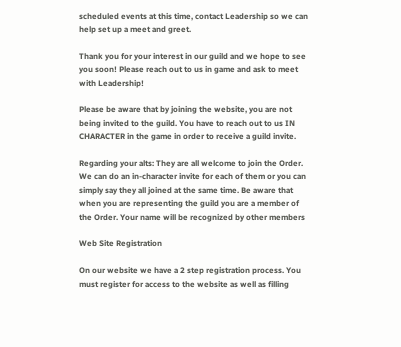scheduled events at this time, contact Leadership so we can help set up a meet and greet.

Thank you for your interest in our guild and we hope to see you soon! Please reach out to us in game and ask to meet with Leadership!

Please be aware that by joining the website, you are not being invited to the guild. You have to reach out to us IN CHARACTER in the game in order to receive a guild invite.

Regarding your alts: They are all welcome to join the Order. We can do an in-character invite for each of them or you can simply say they all joined at the same time. Be aware that when you are representing the guild you are a member of the Order. Your name will be recognized by other members

Web Site Registration

On our website we have a 2 step registration process. You must register for access to the website as well as filling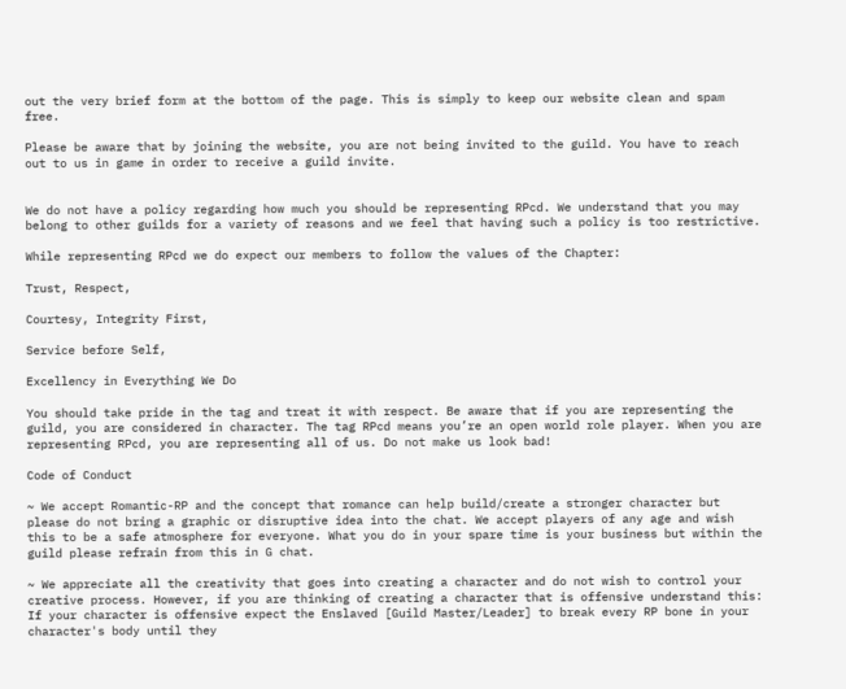out the very brief form at the bottom of the page. This is simply to keep our website clean and spam free.

Please be aware that by joining the website, you are not being invited to the guild. You have to reach out to us in game in order to receive a guild invite.


We do not have a policy regarding how much you should be representing RPcd. We understand that you may belong to other guilds for a variety of reasons and we feel that having such a policy is too restrictive.

While representing RPcd we do expect our members to follow the values of the Chapter:

Trust, Respect,

Courtesy, Integrity First,

Service before Self,

Excellency in Everything We Do

You should take pride in the tag and treat it with respect. Be aware that if you are representing the guild, you are considered in character. The tag RPcd means you’re an open world role player. When you are representing RPcd, you are representing all of us. Do not make us look bad!

Code of Conduct

~ We accept Romantic-RP and the concept that romance can help build/create a stronger character but please do not bring a graphic or disruptive idea into the chat. We accept players of any age and wish this to be a safe atmosphere for everyone. What you do in your spare time is your business but within the guild please refrain from this in G chat.

~ We appreciate all the creativity that goes into creating a character and do not wish to control your creative process. However, if you are thinking of creating a character that is offensive understand this: If your character is offensive expect the Enslaved [Guild Master/Leader] to break every RP bone in your character's body until they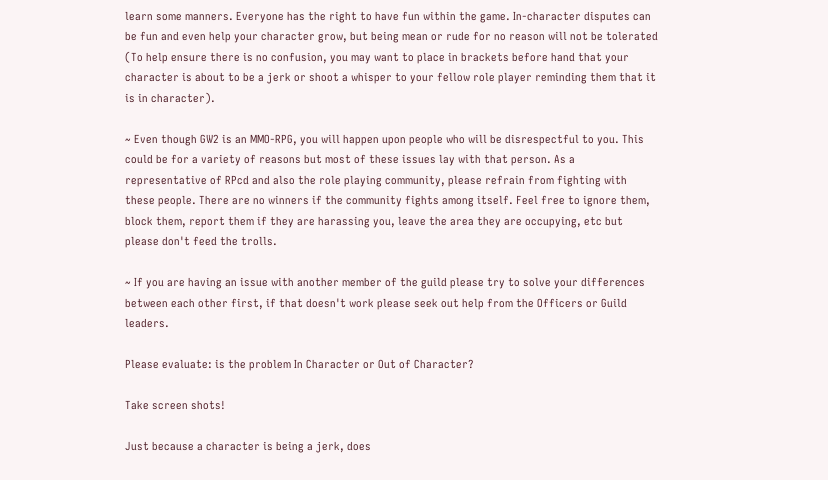learn some manners. Everyone has the right to have fun within the game. In-character disputes can be fun and even help your character grow, but being mean or rude for no reason will not be tolerated (To help ensure there is no confusion, you may want to place in brackets before hand that your character is about to be a jerk or shoot a whisper to your fellow role player reminding them that it is in character).

~ Even though GW2 is an MMO-RPG, you will happen upon people who will be disrespectful to you. This could be for a variety of reasons but most of these issues lay with that person. As a representative of RPcd and also the role playing community, please refrain from fighting with these people. There are no winners if the community fights among itself. Feel free to ignore them, block them, report them if they are harassing you, leave the area they are occupying, etc but please don't feed the trolls.

~ If you are having an issue with another member of the guild please try to solve your differences between each other first, if that doesn't work please seek out help from the Officers or Guild leaders.

Please evaluate: is the problem In Character or Out of Character?

Take screen shots!

Just because a character is being a jerk, does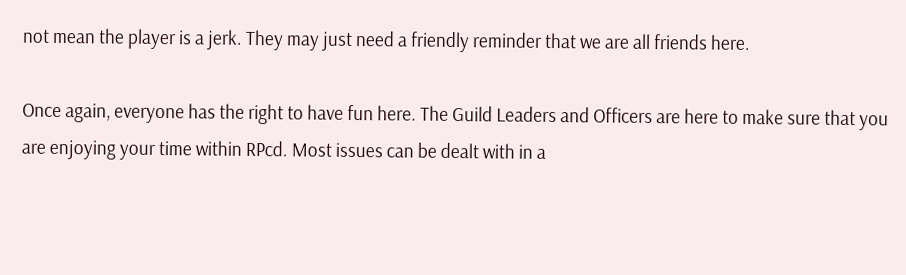not mean the player is a jerk. They may just need a friendly reminder that we are all friends here.

Once again, everyone has the right to have fun here. The Guild Leaders and Officers are here to make sure that you are enjoying your time within RPcd. Most issues can be dealt with in a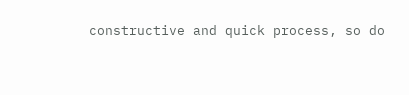constructive and quick process, so do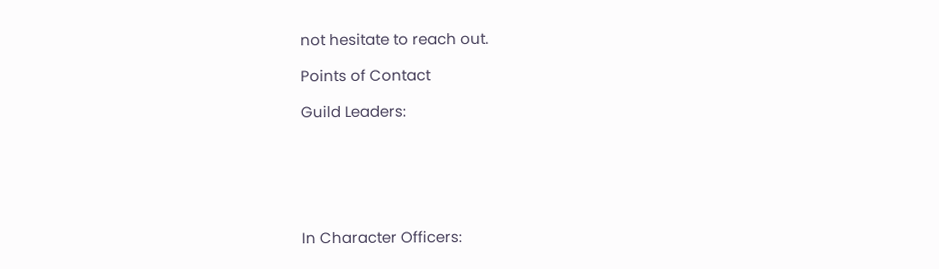not hesitate to reach out.

Points of Contact

Guild Leaders:






In Character Officers: